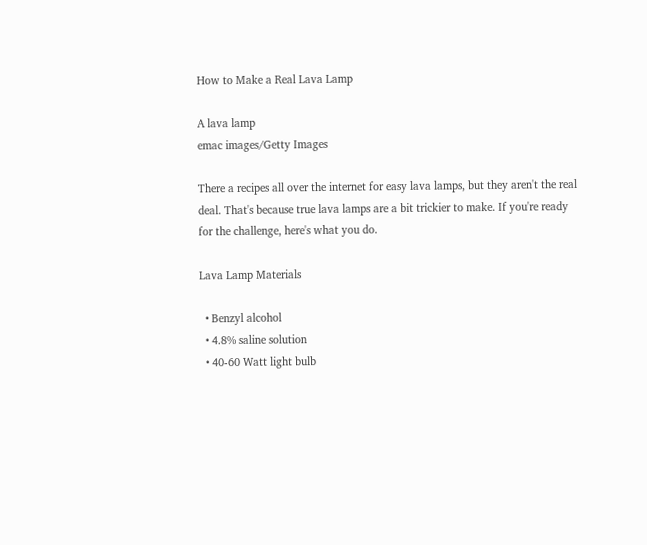How to Make a Real Lava Lamp

A lava lamp
emac images/Getty Images

There a recipes all over the internet for easy lava lamps, but they aren't the real deal. That's because true lava lamps are a bit trickier to make. If you're ready for the challenge, here's what you do.

Lava Lamp Materials

  • Benzyl alcohol
  • 4.8% saline solution
  • 40-60 Watt light bulb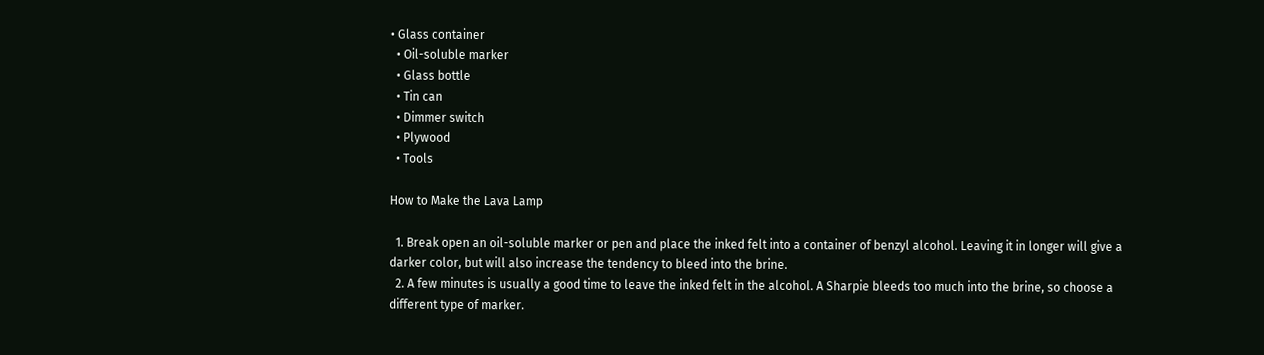• Glass container
  • Oil-soluble marker
  • Glass bottle
  • Tin can
  • Dimmer switch
  • Plywood
  • Tools

How to Make the Lava Lamp

  1. Break open an oil-soluble marker or pen and place the inked felt into a container of benzyl alcohol. Leaving it in longer will give a darker color, but will also increase the tendency to bleed into the brine.
  2. A few minutes is usually a good time to leave the inked felt in the alcohol. A Sharpie bleeds too much into the brine, so choose a different type of marker.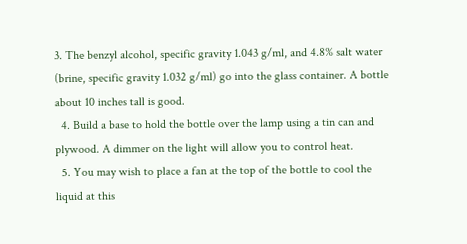3. The benzyl alcohol, specific gravity 1.043 g/ml, and 4.8% salt water (brine, specific gravity 1.032 g/ml) go into the glass container. A bottle about 10 inches tall is good.
  4. Build a base to hold the bottle over the lamp using a tin can and plywood. A dimmer on the light will allow you to control heat.
  5. You may wish to place a fan at the top of the bottle to cool the liquid at this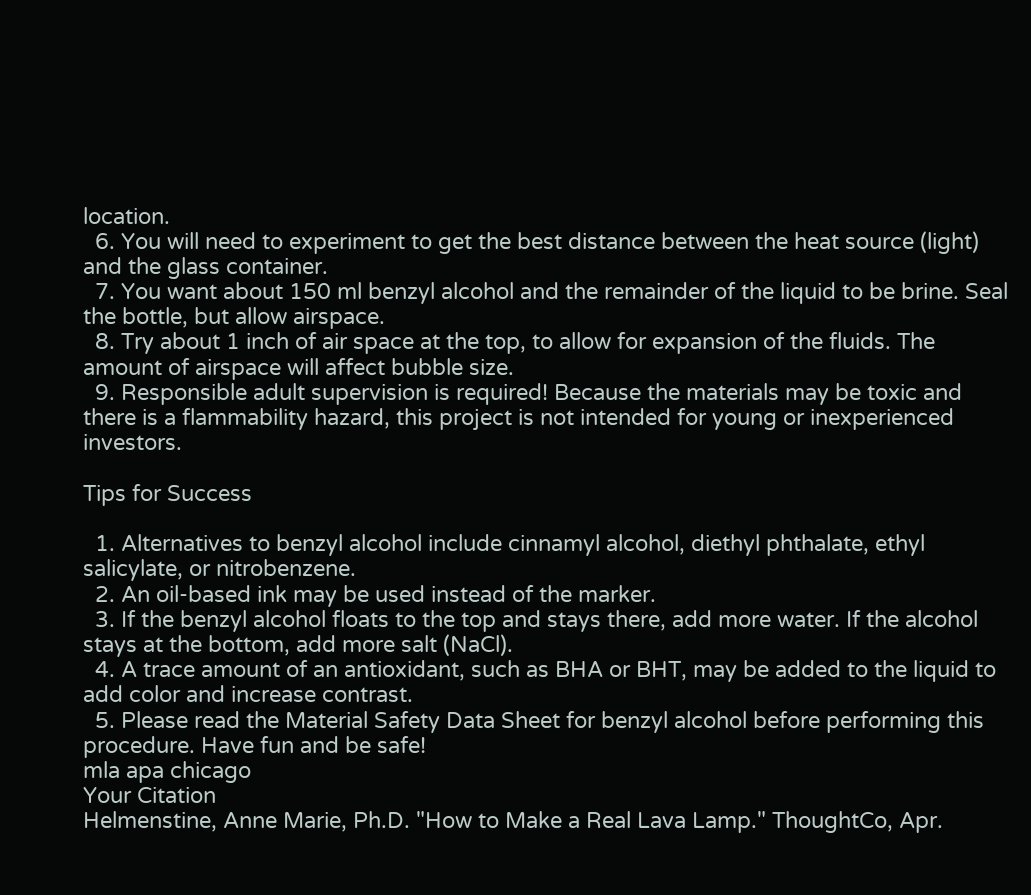location.
  6. You will need to experiment to get the best distance between the heat source (light) and the glass container.
  7. You want about 150 ml benzyl alcohol and the remainder of the liquid to be brine. Seal the bottle, but allow airspace.
  8. Try about 1 inch of air space at the top, to allow for expansion of the fluids. The amount of airspace will affect bubble size.
  9. Responsible adult supervision is required! Because the materials may be toxic and there is a flammability hazard, this project is not intended for young or inexperienced investors.

Tips for Success

  1. Alternatives to benzyl alcohol include cinnamyl alcohol, diethyl phthalate, ethyl salicylate, or nitrobenzene.
  2. An oil-based ink may be used instead of the marker.
  3. If the benzyl alcohol floats to the top and stays there, add more water. If the alcohol stays at the bottom, add more salt (NaCl).
  4. A trace amount of an antioxidant, such as BHA or BHT, may be added to the liquid to add color and increase contrast.
  5. Please read the Material Safety Data Sheet for benzyl alcohol before performing this procedure. Have fun and be safe!
mla apa chicago
Your Citation
Helmenstine, Anne Marie, Ph.D. "How to Make a Real Lava Lamp." ThoughtCo, Apr.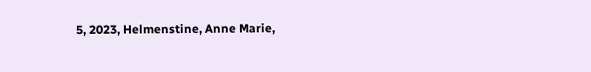5, 2023, Helmenstine, Anne Marie,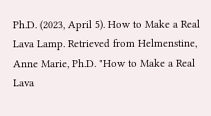Ph.D. (2023, April 5). How to Make a Real Lava Lamp. Retrieved from Helmenstine, Anne Marie, Ph.D. "How to Make a Real Lava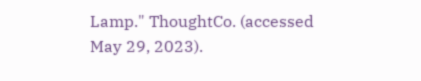Lamp." ThoughtCo. (accessed May 29, 2023).